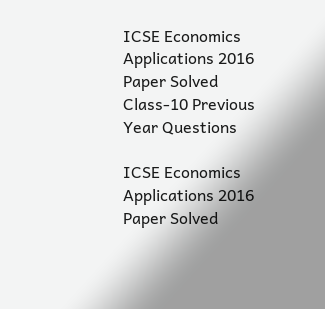ICSE Economics Applications 2016 Paper Solved Class-10 Previous Year Questions

ICSE Economics Applications 2016 Paper Solved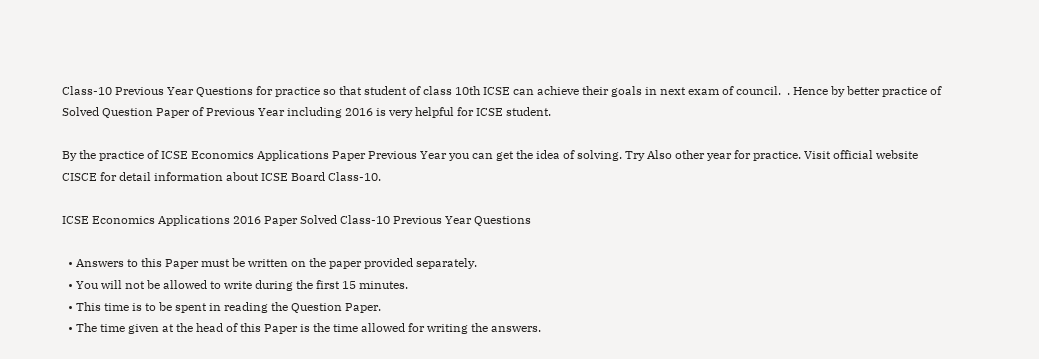Class-10 Previous Year Questions for practice so that student of class 10th ICSE can achieve their goals in next exam of council.  . Hence by better practice of Solved Question Paper of Previous Year including 2016 is very helpful for ICSE student.

By the practice of ICSE Economics Applications Paper Previous Year you can get the idea of solving. Try Also other year for practice. Visit official website CISCE for detail information about ICSE Board Class-10.

ICSE Economics Applications 2016 Paper Solved Class-10 Previous Year Questions

  • Answers to this Paper must be written on the paper provided separately.
  • You will not be allowed to write during the first 15 minutes.
  • This time is to be spent in reading the Question Paper.
  • The time given at the head of this Paper is the time allowed for writing the answers.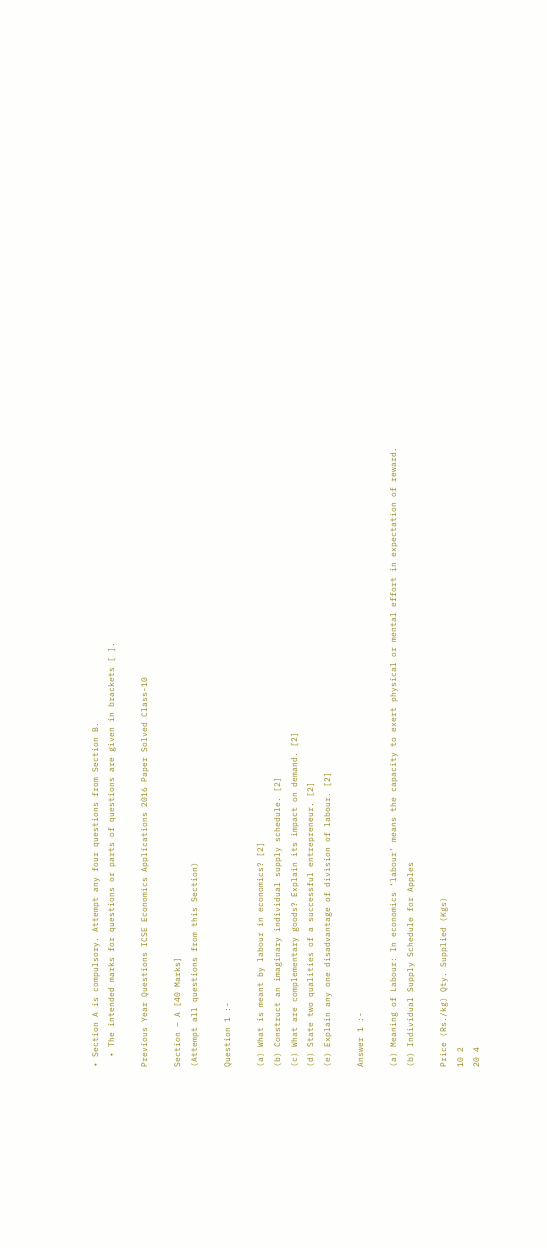• Section A is compulsory. Attempt any four questions from Section B.
  • The intended marks for questions or parts of questions are given in brackets [ ].

Previous Year Questions ICSE Economics Applications 2016 Paper Solved Class-10

Section – A [40 Marks]
(Attempt all questions from this Section)

Question 1 :-

(a) What is meant by labour in economics? [2]
(b) Construct an imaginary individual supply schedule. [2]
(c) What are complementary goods? Explain its impact on demand. [2]
(d) State two qualities of a successful entrepreneur. [2]
(e) Explain any one disadvantage of division of labour. [2]

Answer 1 :-

(a) Meaning of Labour: In economics ‘labour’ means the capacity to exert physical or mental effort in expectation of reward.
(b) Individual Supply Schedule for Apples

Price (Rs./kg) Qty. Supplied (Kgs)
10 2
20 4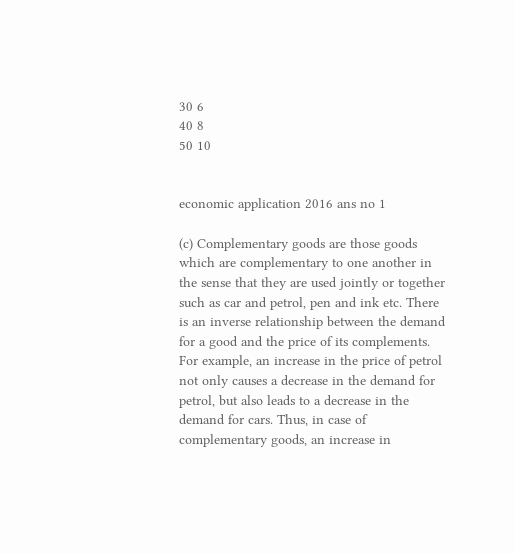30 6
40 8
50 10


economic application 2016 ans no 1

(c) Complementary goods are those goods which are complementary to one another in the sense that they are used jointly or together such as car and petrol, pen and ink etc. There is an inverse relationship between the demand for a good and the price of its complements. For example, an increase in the price of petrol not only causes a decrease in the demand for petrol, but also leads to a decrease in the demand for cars. Thus, in case of complementary goods, an increase in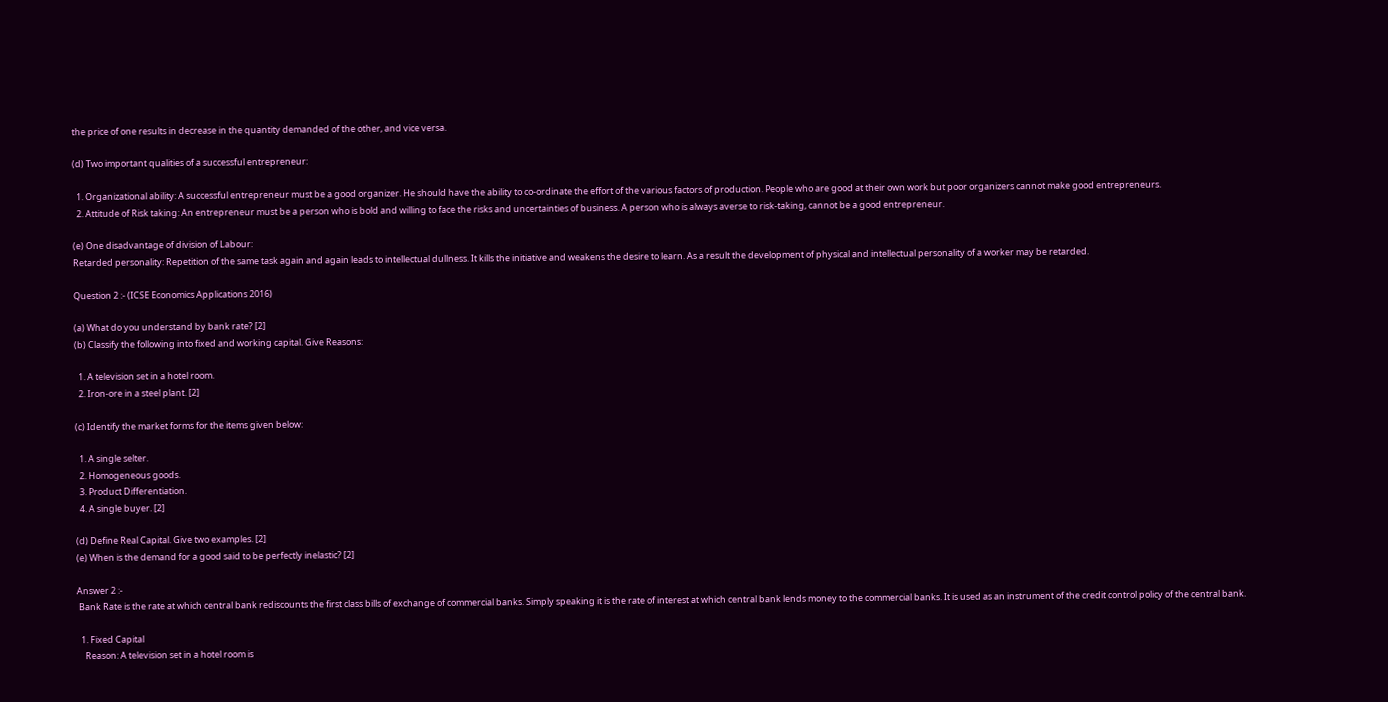the price of one results in decrease in the quantity demanded of the other, and vice versa.

(d) Two important qualities of a successful entrepreneur:

  1. Organizational ability: A successful entrepreneur must be a good organizer. He should have the ability to co-ordinate the effort of the various factors of production. People who are good at their own work but poor organizers cannot make good entrepreneurs.
  2. Attitude of Risk taking: An entrepreneur must be a person who is bold and willing to face the risks and uncertainties of business. A person who is always averse to risk-taking, cannot be a good entrepreneur.

(e) One disadvantage of division of Labour:
Retarded personality: Repetition of the same task again and again leads to intellectual dullness. It kills the initiative and weakens the desire to learn. As a result the development of physical and intellectual personality of a worker may be retarded.

Question 2 :- (ICSE Economics Applications 2016)

(a) What do you understand by bank rate? [2]
(b) Classify the following into fixed and working capital. Give Reasons:

  1. A television set in a hotel room.
  2. Iron-ore in a steel plant. [2]

(c) Identify the market forms for the items given below:

  1. A single selter.
  2. Homogeneous goods.
  3. Product Differentiation.
  4. A single buyer. [2]

(d) Define Real Capital. Give two examples. [2]
(e) When is the demand for a good said to be perfectly inelastic? [2]

Answer 2 :-
 Bank Rate is the rate at which central bank rediscounts the first class bills of exchange of commercial banks. Simply speaking it is the rate of interest at which central bank lends money to the commercial banks. It is used as an instrument of the credit control policy of the central bank.

  1. Fixed Capital
    Reason: A television set in a hotel room is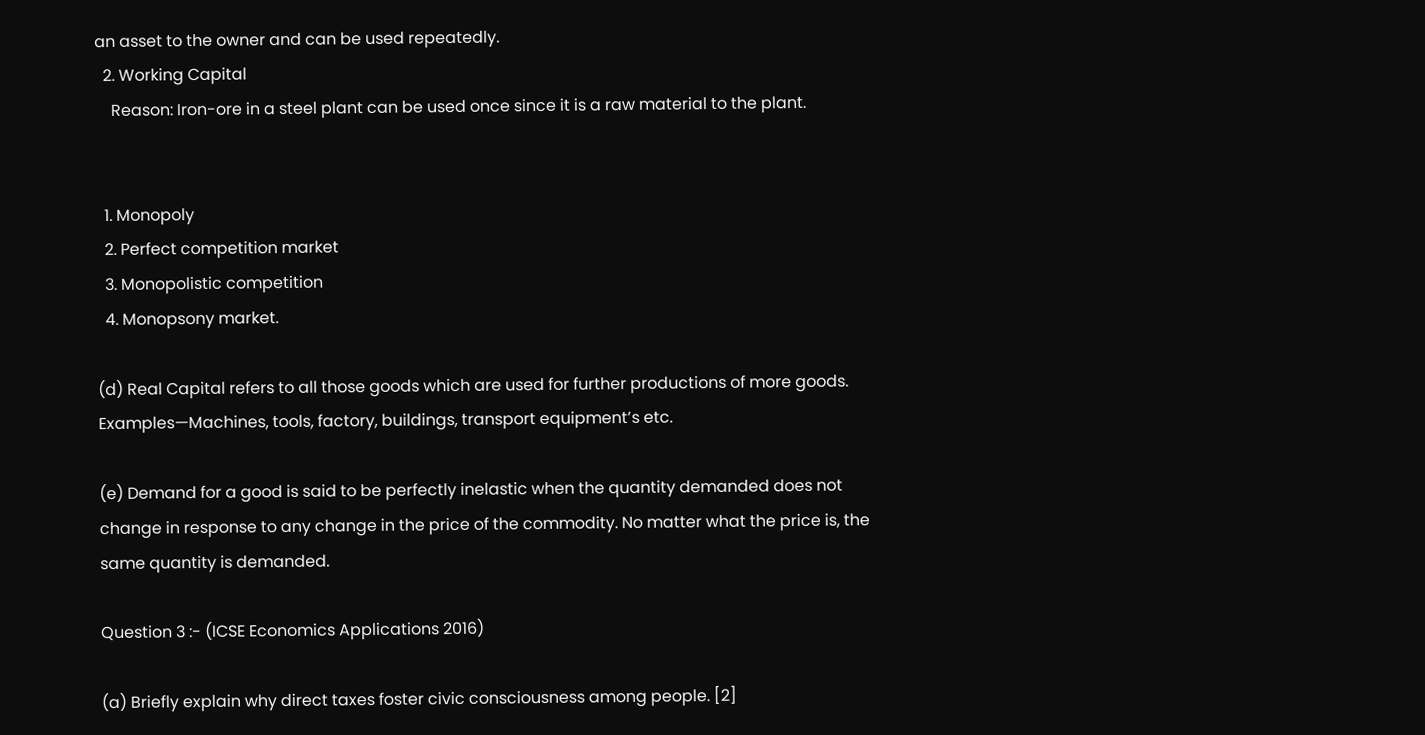an asset to the owner and can be used repeatedly.
  2. Working Capital
    Reason: Iron-ore in a steel plant can be used once since it is a raw material to the plant.


  1. Monopoly
  2. Perfect competition market
  3. Monopolistic competition
  4. Monopsony market.

(d) Real Capital refers to all those goods which are used for further productions of more goods. Examples—Machines, tools, factory, buildings, transport equipment’s etc.

(e) Demand for a good is said to be perfectly inelastic when the quantity demanded does not change in response to any change in the price of the commodity. No matter what the price is, the same quantity is demanded.

Question 3 :- (ICSE Economics Applications 2016)

(a) Briefly explain why direct taxes foster civic consciousness among people. [2]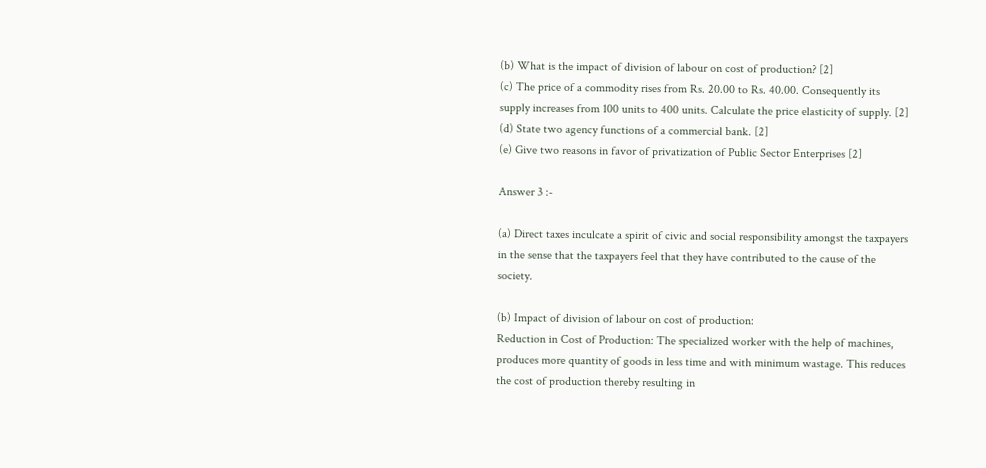(b) What is the impact of division of labour on cost of production? [2]
(c) The price of a commodity rises from Rs. 20.00 to Rs. 40.00. Consequently its supply increases from 100 units to 400 units. Calculate the price elasticity of supply. [2]
(d) State two agency functions of a commercial bank. [2]
(e) Give two reasons in favor of privatization of Public Sector Enterprises [2]

Answer 3 :-

(a) Direct taxes inculcate a spirit of civic and social responsibility amongst the taxpayers in the sense that the taxpayers feel that they have contributed to the cause of the society.

(b) Impact of division of labour on cost of production:
Reduction in Cost of Production: The specialized worker with the help of machines, produces more quantity of goods in less time and with minimum wastage. This reduces the cost of production thereby resulting in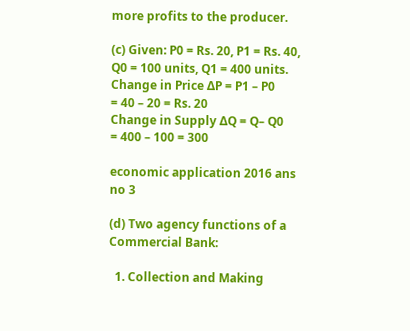more profits to the producer.

(c) Given: P0 = Rs. 20, P1 = Rs. 40, Q0 = 100 units, Q1 = 400 units.
Change in Price ΔP = P1 – P0
= 40 – 20 = Rs. 20
Change in Supply ΔQ = Q– Q0
= 400 – 100 = 300

economic application 2016 ans no 3

(d) Two agency functions of a Commercial Bank:

  1. Collection and Making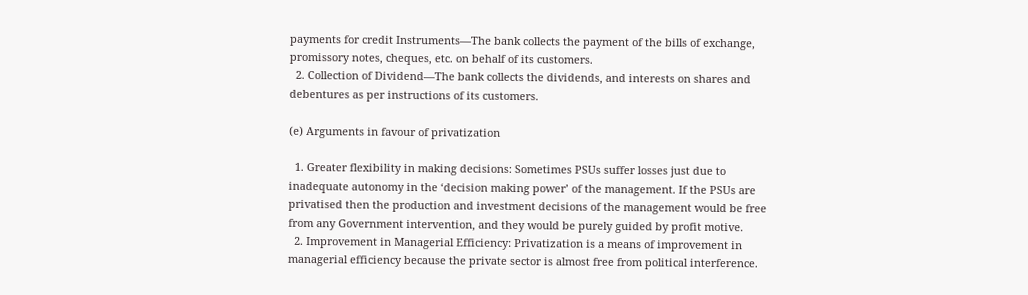payments for credit Instruments—The bank collects the payment of the bills of exchange, promissory notes, cheques, etc. on behalf of its customers.
  2. Collection of Dividend—The bank collects the dividends, and interests on shares and debentures as per instructions of its customers.

(e) Arguments in favour of privatization

  1. Greater flexibility in making decisions: Sometimes PSUs suffer losses just due to inadequate autonomy in the ‘decision making power’ of the management. If the PSUs are privatised then the production and investment decisions of the management would be free from any Government intervention, and they would be purely guided by profit motive.
  2. Improvement in Managerial Efficiency: Privatization is a means of improvement in managerial efficiency because the private sector is almost free from political interference.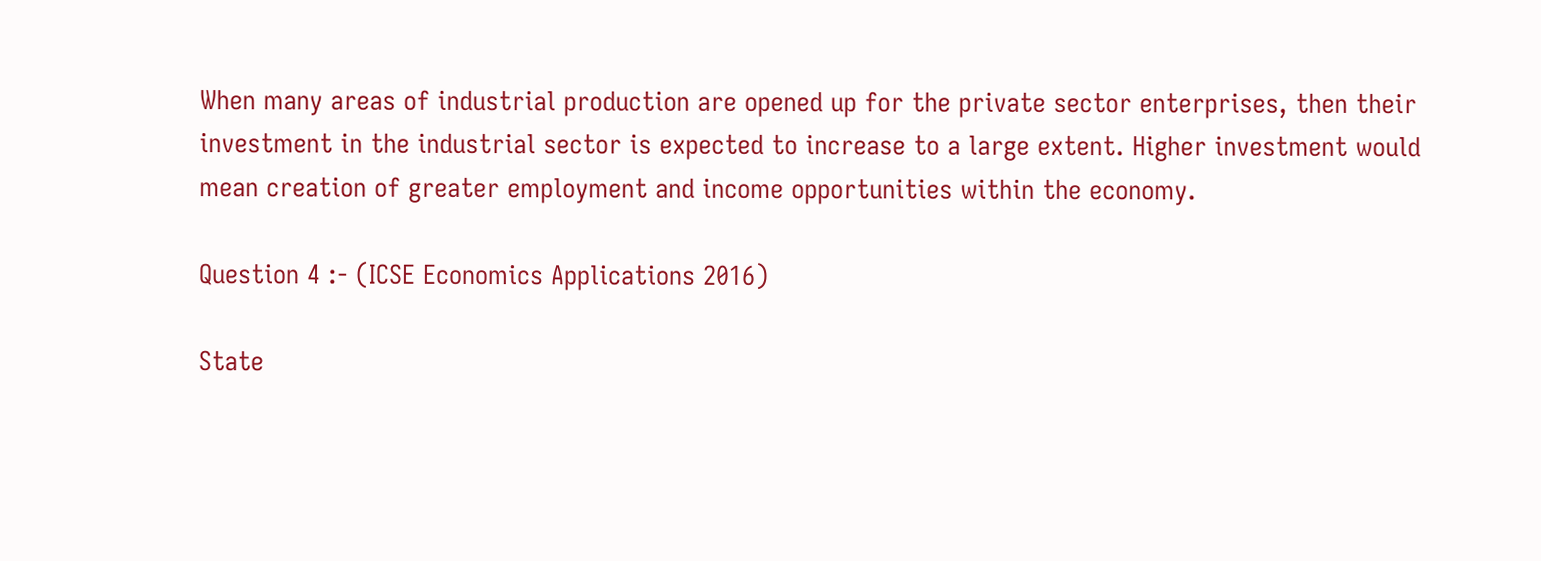When many areas of industrial production are opened up for the private sector enterprises, then their investment in the industrial sector is expected to increase to a large extent. Higher investment would mean creation of greater employment and income opportunities within the economy.

Question 4 :- (ICSE Economics Applications 2016)

State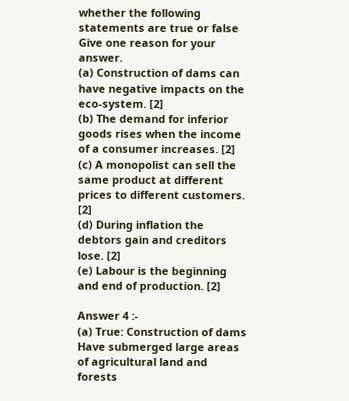whether the following statements are true or false Give one reason for your answer.
(a) Construction of dams can have negative impacts on the eco-system. [2]
(b) The demand for inferior goods rises when the income of a consumer increases. [2]
(c) A monopolist can sell the same product at different prices to different customers. [2]
(d) During inflation the debtors gain and creditors lose. [2]
(e) Labour is the beginning and end of production. [2]

Answer 4 :-
(a) True: Construction of dams Have submerged large areas of agricultural land and forests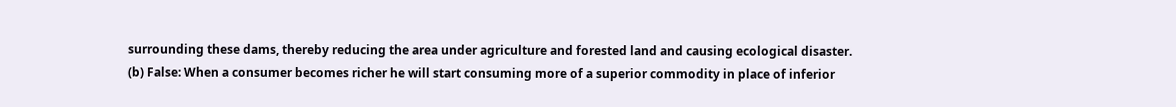surrounding these dams, thereby reducing the area under agriculture and forested land and causing ecological disaster.
(b) False: When a consumer becomes richer he will start consuming more of a superior commodity in place of inferior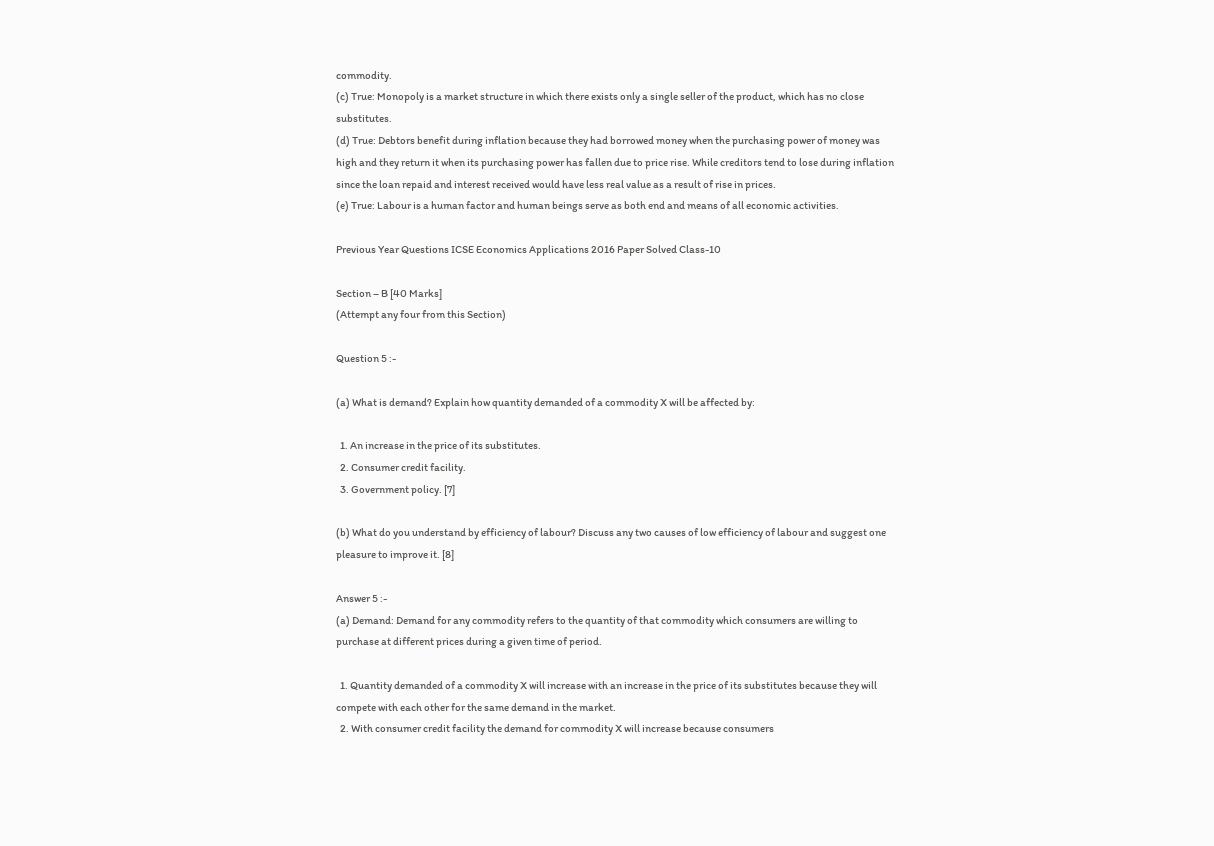commodity.
(c) True: Monopoly is a market structure in which there exists only a single seller of the product, which has no close substitutes.
(d) True: Debtors benefit during inflation because they had borrowed money when the purchasing power of money was high and they return it when its purchasing power has fallen due to price rise. While creditors tend to lose during inflation since the loan repaid and interest received would have less real value as a result of rise in prices.
(e) True: Labour is a human factor and human beings serve as both end and means of all economic activities.

Previous Year Questions ICSE Economics Applications 2016 Paper Solved Class-10

Section – B [40 Marks]
(Attempt any four from this Section)

Question 5 :-

(a) What is demand? Explain how quantity demanded of a commodity X will be affected by:

  1. An increase in the price of its substitutes.
  2. Consumer credit facility.
  3. Government policy. [7]

(b) What do you understand by efficiency of labour? Discuss any two causes of low efficiency of labour and suggest one pleasure to improve it. [8]

Answer 5 :-
(a) Demand: Demand for any commodity refers to the quantity of that commodity which consumers are willing to purchase at different prices during a given time of period.

  1. Quantity demanded of a commodity X will increase with an increase in the price of its substitutes because they will compete with each other for the same demand in the market.
  2. With consumer credit facility the demand for commodity X will increase because consumers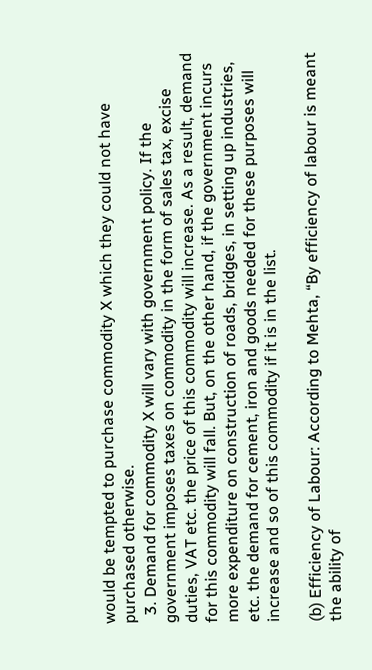would be tempted to purchase commodity X which they could not have purchased otherwise.
  3. Demand for commodity X will vary with government policy. If the government imposes taxes on commodity in the form of sales tax, excise duties, VAT etc. the price of this commodity will increase. As a result, demand for this commodity will fall. But, on the other hand, if the government incurs more expenditure on construction of roads, bridges, in setting up industries, etc. the demand for cement, iron and goods needed for these purposes will increase and so of this commodity if it is in the list.

(b) Efficiency of Labour: According to Mehta, “By efficiency of labour is meant the ability of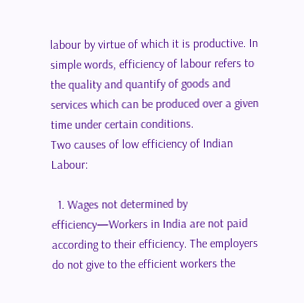labour by virtue of which it is productive. In simple words, efficiency of labour refers to the quality and quantify of goods and services which can be produced over a given time under certain conditions.
Two causes of low efficiency of Indian Labour:

  1. Wages not determined by efficiency—Workers in India are not paid according to their efficiency. The employers do not give to the efficient workers the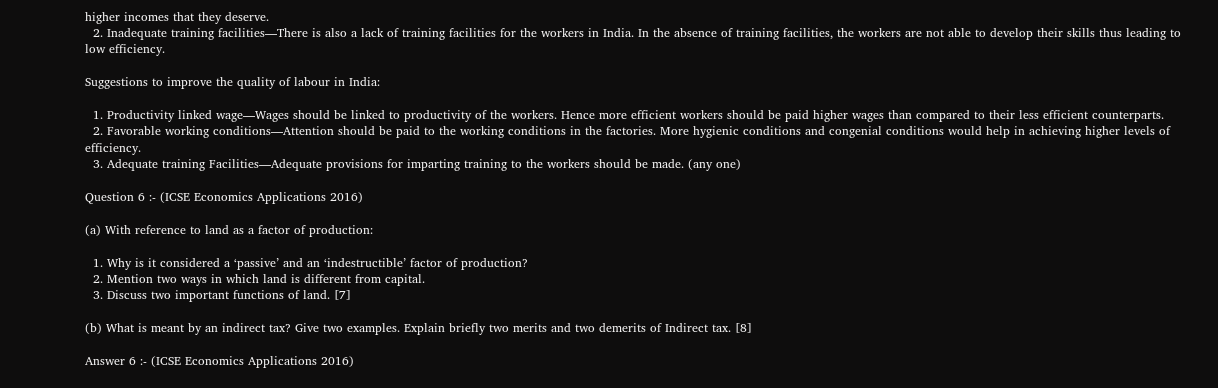higher incomes that they deserve.
  2. Inadequate training facilities—There is also a lack of training facilities for the workers in India. In the absence of training facilities, the workers are not able to develop their skills thus leading to low efficiency.

Suggestions to improve the quality of labour in India:

  1. Productivity linked wage—Wages should be linked to productivity of the workers. Hence more efficient workers should be paid higher wages than compared to their less efficient counterparts.
  2. Favorable working conditions—Attention should be paid to the working conditions in the factories. More hygienic conditions and congenial conditions would help in achieving higher levels of efficiency.
  3. Adequate training Facilities—Adequate provisions for imparting training to the workers should be made. (any one)

Question 6 :- (ICSE Economics Applications 2016)

(a) With reference to land as a factor of production:

  1. Why is it considered a ‘passive’ and an ‘indestructible’ factor of production?
  2. Mention two ways in which land is different from capital.
  3. Discuss two important functions of land. [7]

(b) What is meant by an indirect tax? Give two examples. Explain briefly two merits and two demerits of Indirect tax. [8]

Answer 6 :- (ICSE Economics Applications 2016)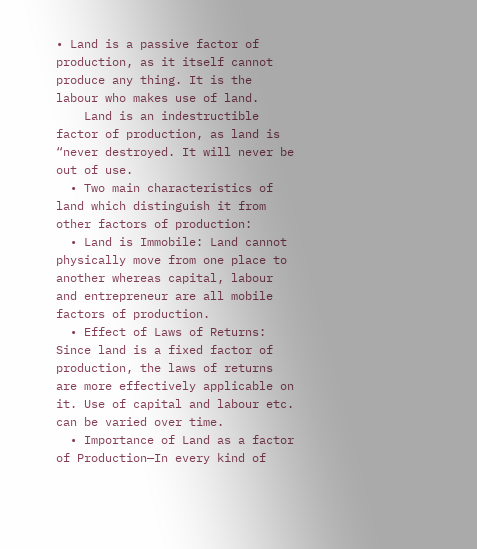• Land is a passive factor of production, as it itself cannot produce any thing. It is the labour who makes use of land.
    Land is an indestructible factor of production, as land is “never destroyed. It will never be out of use.
  • Two main characteristics of land which distinguish it from other factors of production:
  • Land is Immobile: Land cannot physically move from one place to another whereas capital, labour and entrepreneur are all mobile factors of production.
  • Effect of Laws of Returns: Since land is a fixed factor of production, the laws of returns are more effectively applicable on it. Use of capital and labour etc. can be varied over time.
  • Importance of Land as a factor of Production—In every kind of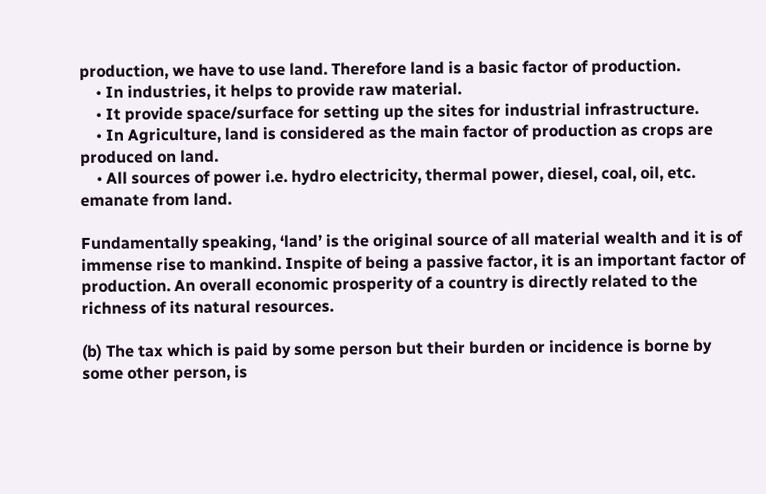production, we have to use land. Therefore land is a basic factor of production.
    • In industries, it helps to provide raw material.
    • It provide space/surface for setting up the sites for industrial infrastructure.
    • In Agriculture, land is considered as the main factor of production as crops are produced on land.
    • All sources of power i.e. hydro electricity, thermal power, diesel, coal, oil, etc. emanate from land.

Fundamentally speaking, ‘land’ is the original source of all material wealth and it is of immense rise to mankind. Inspite of being a passive factor, it is an important factor of production. An overall economic prosperity of a country is directly related to the richness of its natural resources.

(b) The tax which is paid by some person but their burden or incidence is borne by some other person, is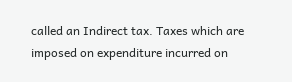called an Indirect tax. Taxes which are imposed on expenditure incurred on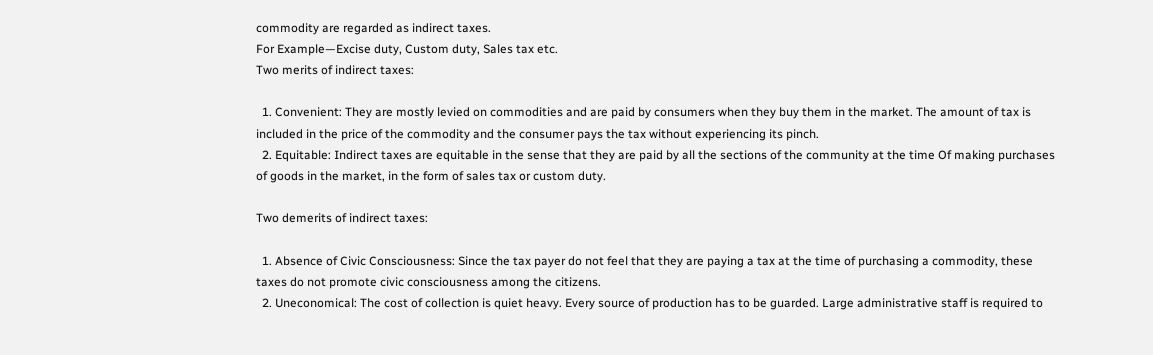commodity are regarded as indirect taxes.
For Example—Excise duty, Custom duty, Sales tax etc.
Two merits of indirect taxes:

  1. Convenient: They are mostly levied on commodities and are paid by consumers when they buy them in the market. The amount of tax is included in the price of the commodity and the consumer pays the tax without experiencing its pinch.
  2. Equitable: Indirect taxes are equitable in the sense that they are paid by all the sections of the community at the time Of making purchases of goods in the market, in the form of sales tax or custom duty.

Two demerits of indirect taxes:

  1. Absence of Civic Consciousness: Since the tax payer do not feel that they are paying a tax at the time of purchasing a commodity, these taxes do not promote civic consciousness among the citizens.
  2. Uneconomical: The cost of collection is quiet heavy. Every source of production has to be guarded. Large administrative staff is required to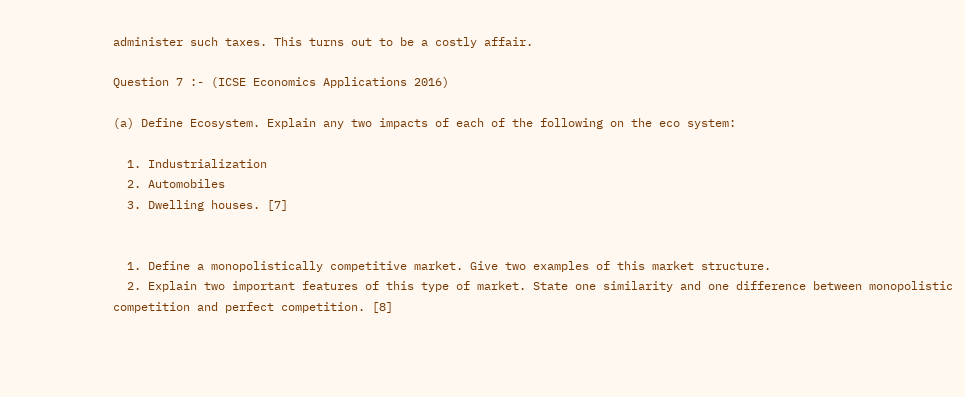administer such taxes. This turns out to be a costly affair.

Question 7 :- (ICSE Economics Applications 2016)

(a) Define Ecosystem. Explain any two impacts of each of the following on the eco system:

  1. Industrialization
  2. Automobiles
  3. Dwelling houses. [7]


  1. Define a monopolistically competitive market. Give two examples of this market structure.
  2. Explain two important features of this type of market. State one similarity and one difference between monopolistic competition and perfect competition. [8]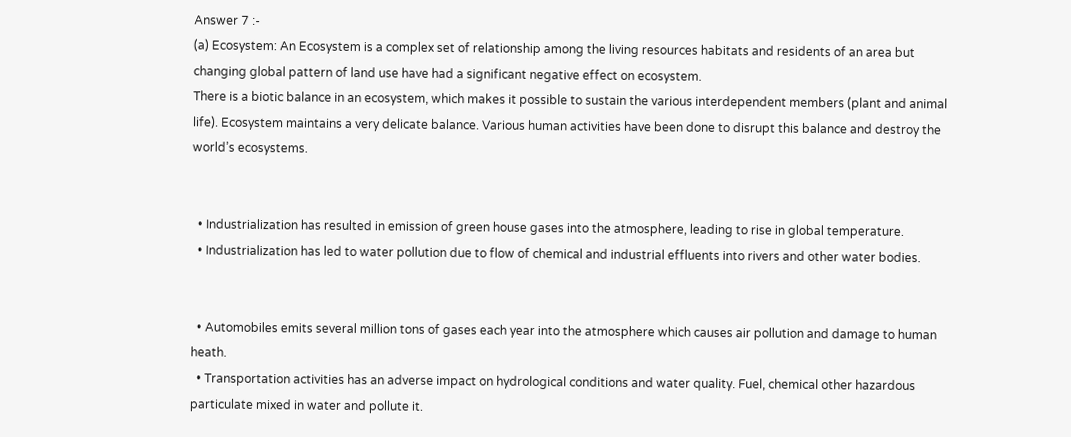Answer 7 :-
(a) Ecosystem: An Ecosystem is a complex set of relationship among the living resources habitats and residents of an area but changing global pattern of land use have had a significant negative effect on ecosystem.
There is a biotic balance in an ecosystem, which makes it possible to sustain the various interdependent members (plant and animal life). Ecosystem maintains a very delicate balance. Various human activities have been done to disrupt this balance and destroy the world’s ecosystems.


  • Industrialization has resulted in emission of green house gases into the atmosphere, leading to rise in global temperature.
  • Industrialization has led to water pollution due to flow of chemical and industrial effluents into rivers and other water bodies.


  • Automobiles emits several million tons of gases each year into the atmosphere which causes air pollution and damage to human heath.
  • Transportation activities has an adverse impact on hydrological conditions and water quality. Fuel, chemical other hazardous particulate mixed in water and pollute it.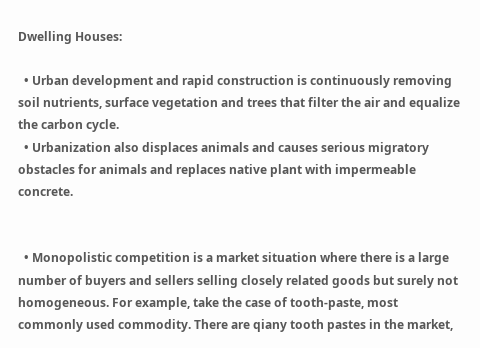Dwelling Houses:

  • Urban development and rapid construction is continuously removing soil nutrients, surface vegetation and trees that filter the air and equalize the carbon cycle.
  • Urbanization also displaces animals and causes serious migratory obstacles for animals and replaces native plant with impermeable concrete.


  • Monopolistic competition is a market situation where there is a large number of buyers and sellers selling closely related goods but surely not homogeneous. For example, take the case of tooth-paste, most commonly used commodity. There are qiany tooth pastes in the market,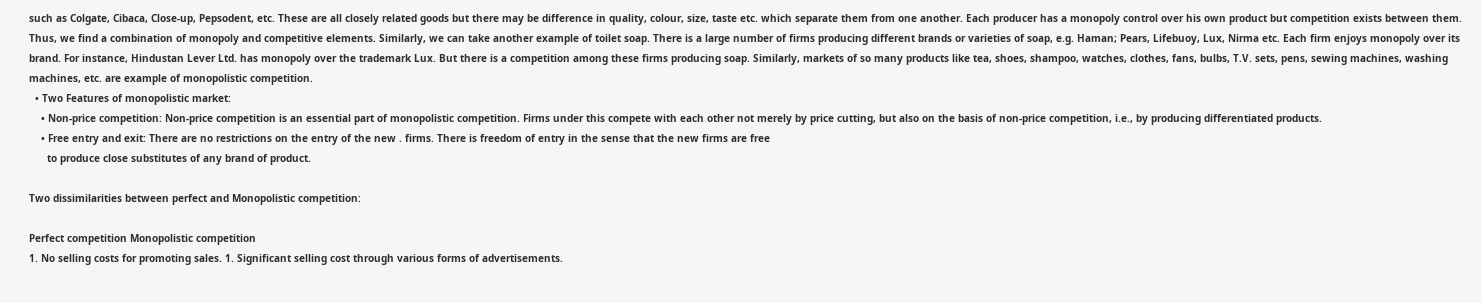such as Colgate, Cibaca, Close-up, Pepsodent, etc. These are all closely related goods but there may be difference in quality, colour, size, taste etc. which separate them from one another. Each producer has a monopoly control over his own product but competition exists between them. Thus, we find a combination of monopoly and competitive elements. Similarly, we can take another example of toilet soap. There is a large number of firms producing different brands or varieties of soap, e.g. Haman; Pears, Lifebuoy, Lux, Nirma etc. Each firm enjoys monopoly over its brand. For instance, Hindustan Lever Ltd. has monopoly over the trademark Lux. But there is a competition among these firms producing soap. Similarly, markets of so many products like tea, shoes, shampoo, watches, clothes, fans, bulbs, T.V. sets, pens, sewing machines, washing machines, etc. are example of monopolistic competition.
  • Two Features of monopolistic market:
    • Non-price competition: Non-price competition is an essential part of monopolistic competition. Firms under this compete with each other not merely by price cutting, but also on the basis of non-price competition, i.e., by producing differentiated products.
    • Free entry and exit: There are no restrictions on the entry of the new . firms. There is freedom of entry in the sense that the new firms are free
      to produce close substitutes of any brand of product.

Two dissimilarities between perfect and Monopolistic competition:

Perfect competition Monopolistic competition
1. No selling costs for promoting sales. 1. Significant selling cost through various forms of advertisements.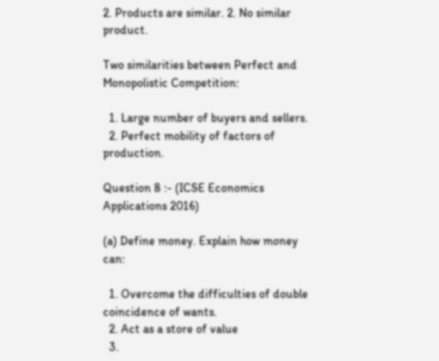2. Products are similar. 2. No similar product.

Two similarities between Perfect and Monopolistic Competition:

  1. Large number of buyers and sellers.
  2. Perfect mobility of factors of production.

Question 8 :- (ICSE Economics Applications 2016)

(a) Define money. Explain how money can:

  1. Overcome the difficulties of double coincidence of wants.
  2. Act as a store of value
  3.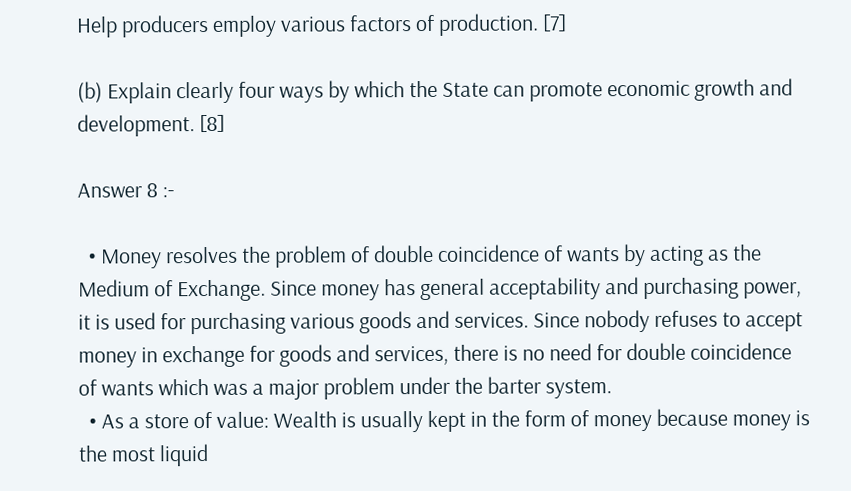Help producers employ various factors of production. [7]

(b) Explain clearly four ways by which the State can promote economic growth and development. [8]

Answer 8 :-

  • Money resolves the problem of double coincidence of wants by acting as the Medium of Exchange. Since money has general acceptability and purchasing power, it is used for purchasing various goods and services. Since nobody refuses to accept money in exchange for goods and services, there is no need for double coincidence of wants which was a major problem under the barter system.
  • As a store of value: Wealth is usually kept in the form of money because money is the most liquid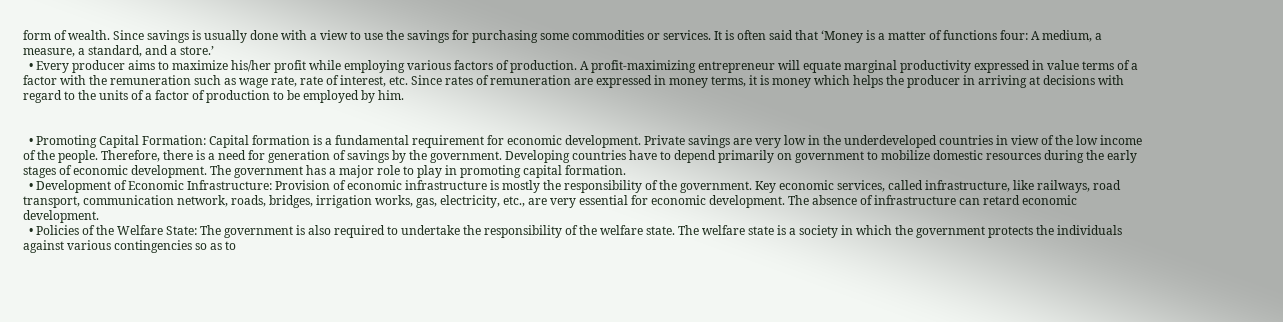form of wealth. Since savings is usually done with a view to use the savings for purchasing some commodities or services. It is often said that ‘Money is a matter of functions four: A medium, a measure, a standard, and a store.’
  • Every producer aims to maximize his/her profit while employing various factors of production. A profit-maximizing entrepreneur will equate marginal productivity expressed in value terms of a factor with the remuneration such as wage rate, rate of interest, etc. Since rates of remuneration are expressed in money terms, it is money which helps the producer in arriving at decisions with regard to the units of a factor of production to be employed by him.


  • Promoting Capital Formation: Capital formation is a fundamental requirement for economic development. Private savings are very low in the underdeveloped countries in view of the low income of the people. Therefore, there is a need for generation of savings by the government. Developing countries have to depend primarily on government to mobilize domestic resources during the early stages of economic development. The government has a major role to play in promoting capital formation.
  • Development of Economic Infrastructure: Provision of economic infrastructure is mostly the responsibility of the government. Key economic services, called infrastructure, like railways, road transport, communication network, roads, bridges, irrigation works, gas, electricity, etc., are very essential for economic development. The absence of infrastructure can retard economic development.
  • Policies of the Welfare State: The government is also required to undertake the responsibility of the welfare state. The welfare state is a society in which the government protects the individuals against various contingencies so as to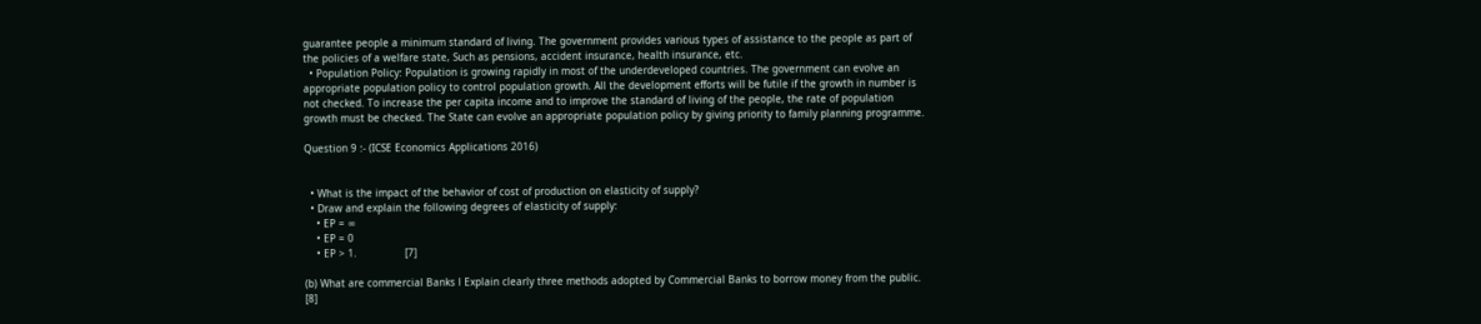guarantee people a minimum standard of living. The government provides various types of assistance to the people as part of the policies of a welfare state, Such as pensions, accident insurance, health insurance, etc.
  • Population Policy: Population is growing rapidly in most of the underdeveloped countries. The government can evolve an appropriate population policy to control population growth. All the development efforts will be futile if the growth in number is not checked. To increase the per capita income and to improve the standard of living of the people, the rate of population growth must be checked. The State can evolve an appropriate population policy by giving priority to family planning programme.

Question 9 :- (ICSE Economics Applications 2016)


  • What is the impact of the behavior of cost of production on elasticity of supply?
  • Draw and explain the following degrees of elasticity of supply:
    • EP = ∞
    • EP = 0
    • EP > 1.                [7]

(b) What are commercial Banks l Explain clearly three methods adopted by Commercial Banks to borrow money from the public. [8]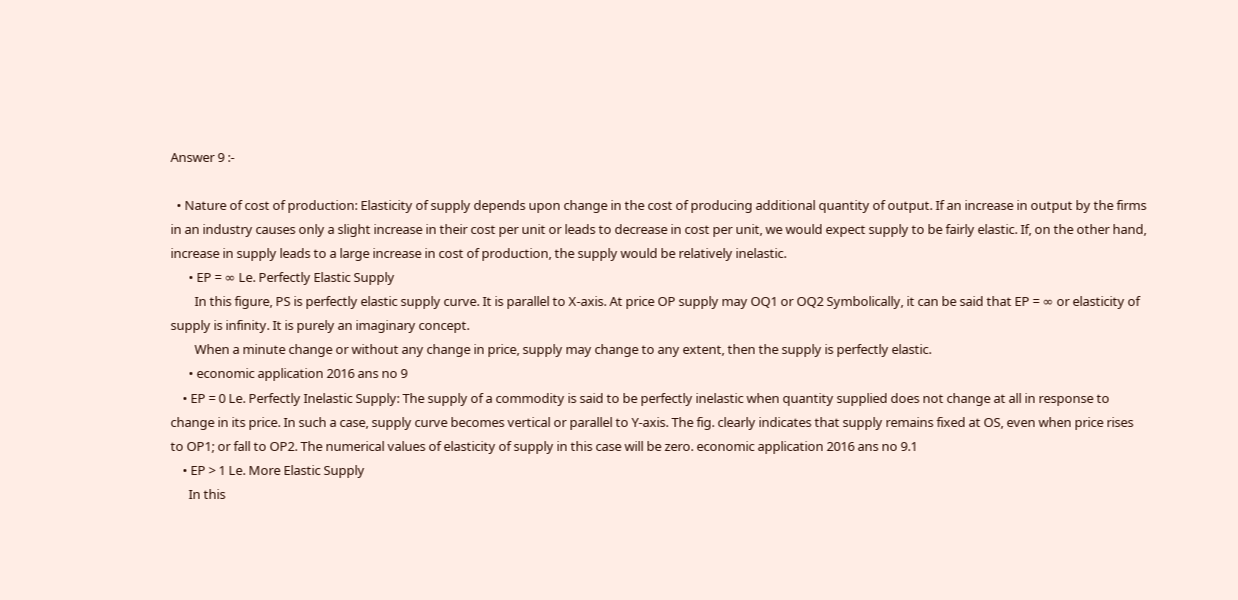Answer 9 :-

  • Nature of cost of production: Elasticity of supply depends upon change in the cost of producing additional quantity of output. If an increase in output by the firms in an industry causes only a slight increase in their cost per unit or leads to decrease in cost per unit, we would expect supply to be fairly elastic. If, on the other hand, increase in supply leads to a large increase in cost of production, the supply would be relatively inelastic.
      • EP = ∞ Le. Perfectly Elastic Supply
        In this figure, PS is perfectly elastic supply curve. It is parallel to X-axis. At price OP supply may OQ1 or OQ2 Symbolically, it can be said that EP = ∞ or elasticity of supply is infinity. It is purely an imaginary concept.
        When a minute change or without any change in price, supply may change to any extent, then the supply is perfectly elastic.
      • economic application 2016 ans no 9
    • EP = 0 Le. Perfectly Inelastic Supply: The supply of a commodity is said to be perfectly inelastic when quantity supplied does not change at all in response to change in its price. In such a case, supply curve becomes vertical or parallel to Y-axis. The fig. clearly indicates that supply remains fixed at OS, even when price rises to OP1; or fall to OP2. The numerical values of elasticity of supply in this case will be zero. economic application 2016 ans no 9.1
    • EP > 1 Le. More Elastic Supply
      In this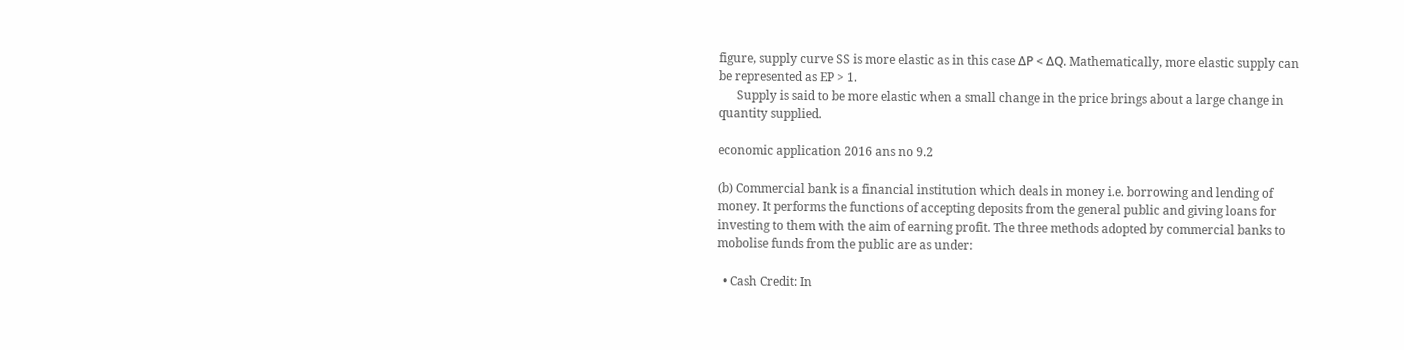figure, supply curve SS is more elastic as in this case ΔP < ΔQ. Mathematically, more elastic supply can be represented as EP > 1.
      Supply is said to be more elastic when a small change in the price brings about a large change in quantity supplied.

economic application 2016 ans no 9.2

(b) Commercial bank is a financial institution which deals in money i.e. borrowing and lending of money. It performs the functions of accepting deposits from the general public and giving loans for investing to them with the aim of earning profit. The three methods adopted by commercial banks to mobolise funds from the public are as under:

  • Cash Credit: In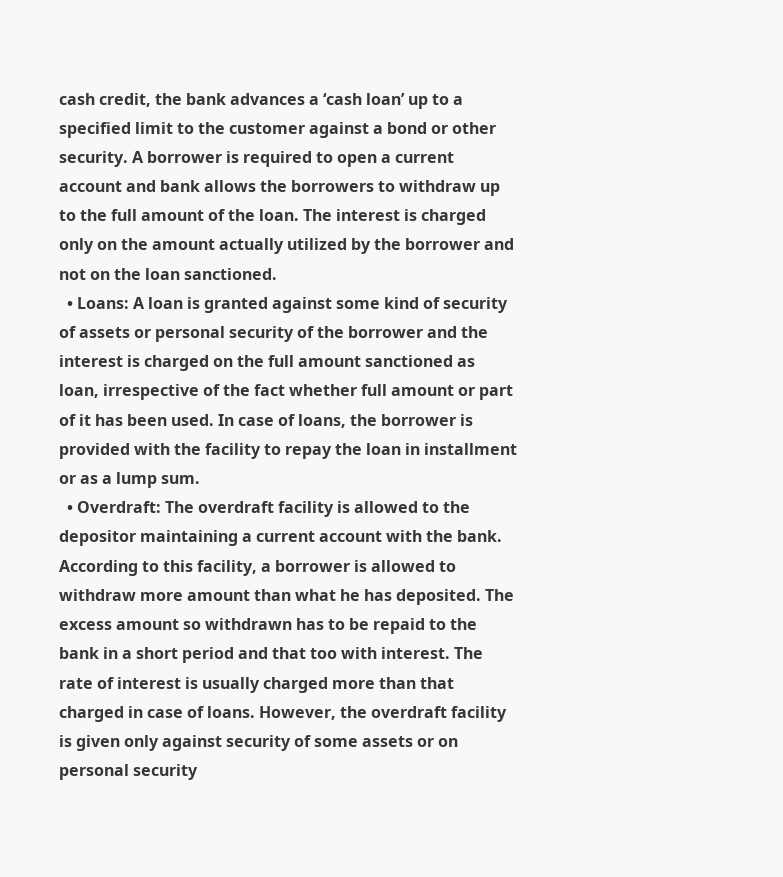cash credit, the bank advances a ‘cash loan’ up to a specified limit to the customer against a bond or other security. A borrower is required to open a current account and bank allows the borrowers to withdraw up to the full amount of the loan. The interest is charged only on the amount actually utilized by the borrower and not on the loan sanctioned.
  • Loans: A loan is granted against some kind of security of assets or personal security of the borrower and the interest is charged on the full amount sanctioned as loan, irrespective of the fact whether full amount or part of it has been used. In case of loans, the borrower is provided with the facility to repay the loan in installment or as a lump sum.
  • Overdraft: The overdraft facility is allowed to the depositor maintaining a current account with the bank. According to this facility, a borrower is allowed to withdraw more amount than what he has deposited. The excess amount so withdrawn has to be repaid to the bank in a short period and that too with interest. The rate of interest is usually charged more than that charged in case of loans. However, the overdraft facility is given only against security of some assets or on personal security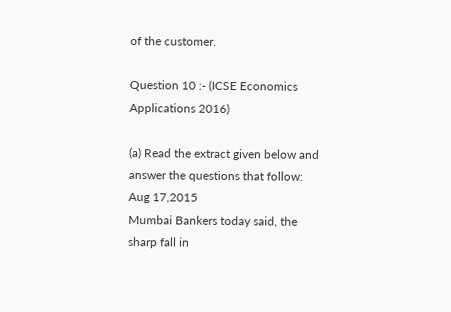of the customer.

Question 10 :- (ICSE Economics Applications 2016)

(a) Read the extract given below and answer the questions that follow:
Aug 17,2015
Mumbai Bankers today said, the sharp fall in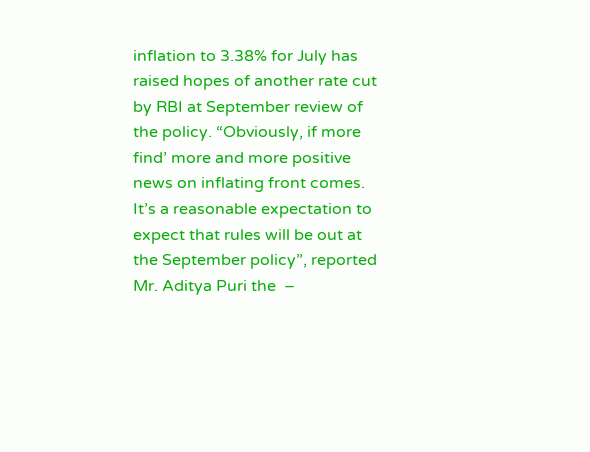inflation to 3.38% for July has raised hopes of another rate cut by RBI at September review of the policy. “Obviously, if more find’ more and more positive news on inflating front comes. It’s a reasonable expectation to expect that rules will be out at the September policy”, reported Mr. Aditya Puri the  –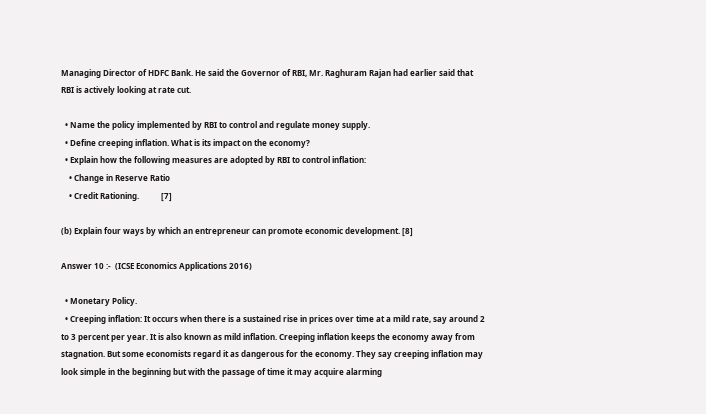Managing Director of HDFC Bank. He said the Governor of RBI, Mr. Raghuram Rajan had earlier said that RBI is actively looking at rate cut.

  • Name the policy implemented by RBI to control and regulate money supply.
  • Define creeping inflation. What is its impact on the economy?
  • Explain how the following measures are adopted by RBI to control inflation:
    • Change in Reserve Ratio
    • Credit Rationing.           [7]

(b) Explain four ways by which an entrepreneur can promote economic development. [8]

Answer 10 :-  (ICSE Economics Applications 2016)

  • Monetary Policy.
  • Creeping inflation: It occurs when there is a sustained rise in prices over time at a mild rate, say around 2 to 3 percent per year. It is also known as mild inflation. Creeping inflation keeps the economy away from stagnation. But some economists regard it as dangerous for the economy. They say creeping inflation may look simple in the beginning but with the passage of time it may acquire alarming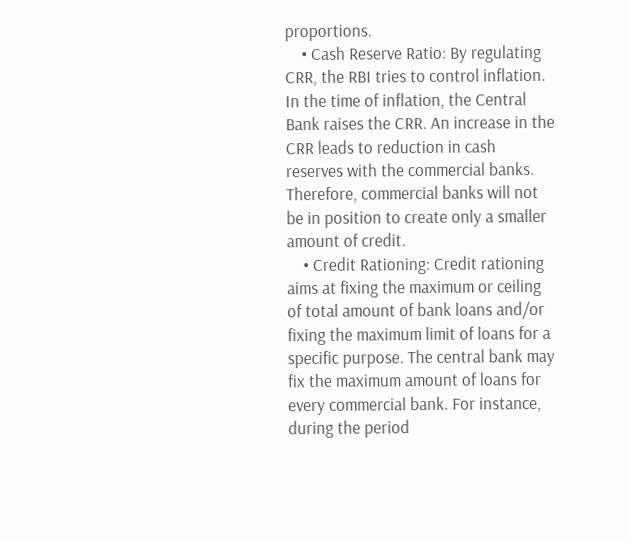proportions.
    • Cash Reserve Ratio: By regulating CRR, the RBI tries to control inflation. In the time of inflation, the Central Bank raises the CRR. An increase in the CRR leads to reduction in cash reserves with the commercial banks. Therefore, commercial banks will not be in position to create only a smaller amount of credit.
    • Credit Rationing: Credit rationing aims at fixing the maximum or ceiling of total amount of bank loans and/or fixing the maximum limit of loans for a specific purpose. The central bank may fix the maximum amount of loans for every commercial bank. For instance, during the period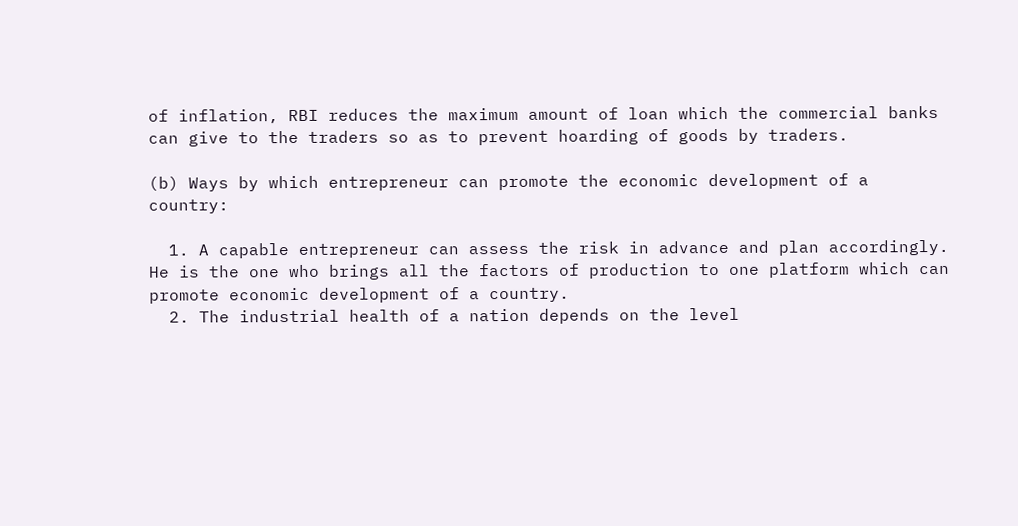of inflation, RBI reduces the maximum amount of loan which the commercial banks can give to the traders so as to prevent hoarding of goods by traders.

(b) Ways by which entrepreneur can promote the economic development of a country:

  1. A capable entrepreneur can assess the risk in advance and plan accordingly. He is the one who brings all the factors of production to one platform which can promote economic development of a country.
  2. The industrial health of a nation depends on the level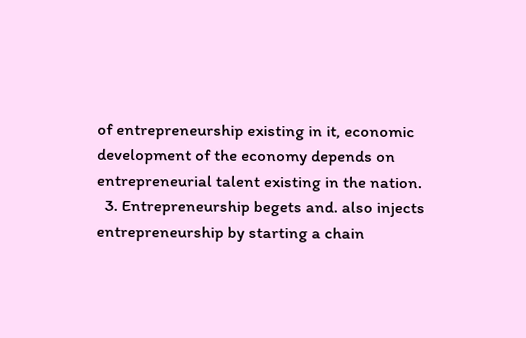of entrepreneurship existing in it, economic development of the economy depends on entrepreneurial talent existing in the nation.
  3. Entrepreneurship begets and. also injects entrepreneurship by starting a chain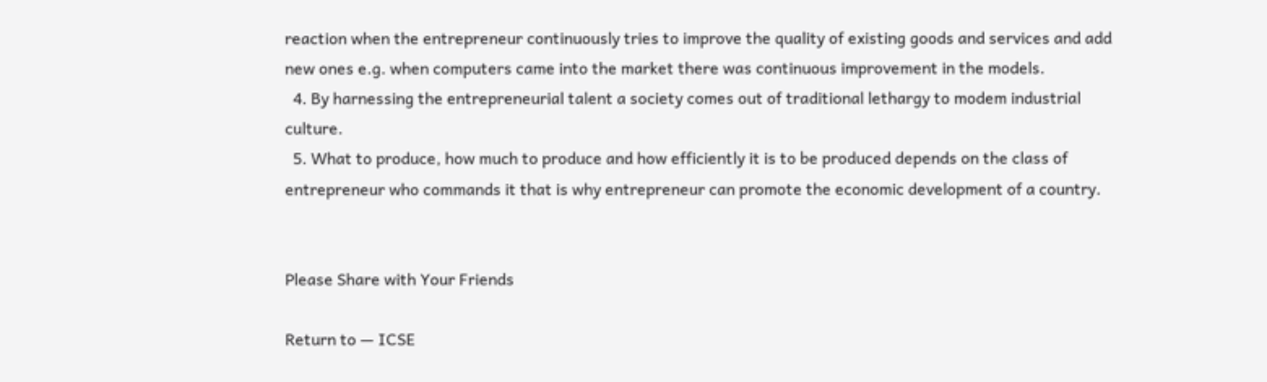reaction when the entrepreneur continuously tries to improve the quality of existing goods and services and add new ones e.g. when computers came into the market there was continuous improvement in the models.
  4. By harnessing the entrepreneurial talent a society comes out of traditional lethargy to modem industrial culture.
  5. What to produce, how much to produce and how efficiently it is to be produced depends on the class of entrepreneur who commands it that is why entrepreneur can promote the economic development of a country.


Please Share with Your Friends

Return to — ICSE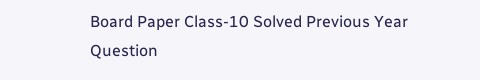Board Paper Class-10 Solved Previous Year Question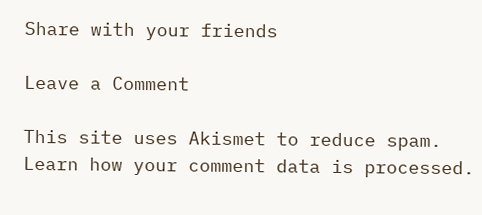Share with your friends

Leave a Comment

This site uses Akismet to reduce spam. Learn how your comment data is processed.